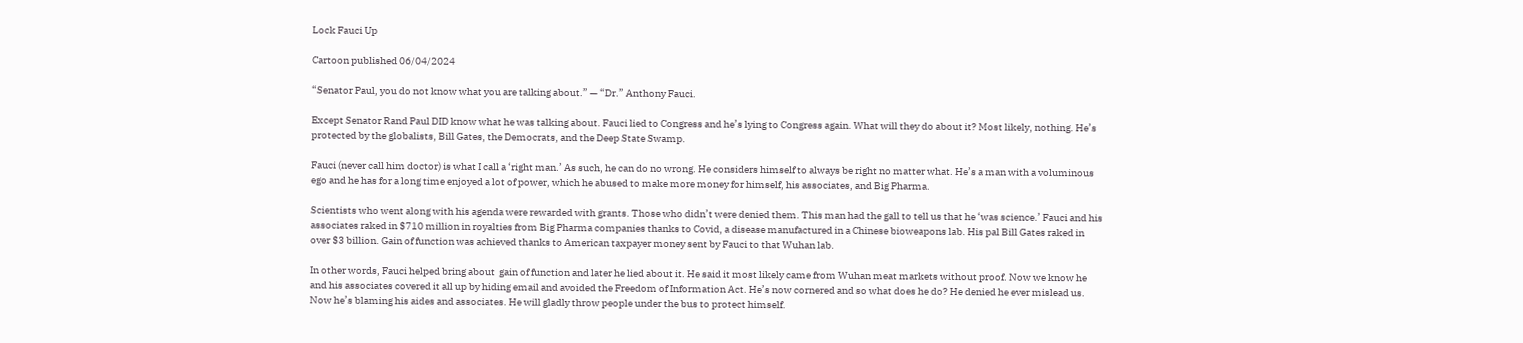Lock Fauci Up

Cartoon published 06/04/2024

“Senator Paul, you do not know what you are talking about.” — “Dr.” Anthony Fauci.

Except Senator Rand Paul DID know what he was talking about. Fauci lied to Congress and he’s lying to Congress again. What will they do about it? Most likely, nothing. He’s protected by the globalists, Bill Gates, the Democrats, and the Deep State Swamp.

Fauci (never call him doctor) is what I call a ‘right man.’ As such, he can do no wrong. He considers himself to always be right no matter what. He’s a man with a voluminous ego and he has for a long time enjoyed a lot of power, which he abused to make more money for himself, his associates, and Big Pharma.

Scientists who went along with his agenda were rewarded with grants. Those who didn’t were denied them. This man had the gall to tell us that he ‘was science.’ Fauci and his associates raked in $710 million in royalties from Big Pharma companies thanks to Covid, a disease manufactured in a Chinese bioweapons lab. His pal Bill Gates raked in over $3 billion. Gain of function was achieved thanks to American taxpayer money sent by Fauci to that Wuhan lab.

In other words, Fauci helped bring about  gain of function and later he lied about it. He said it most likely came from Wuhan meat markets without proof. Now we know he and his associates covered it all up by hiding email and avoided the Freedom of Information Act. He’s now cornered and so what does he do? He denied he ever mislead us. Now he’s blaming his aides and associates. He will gladly throw people under the bus to protect himself.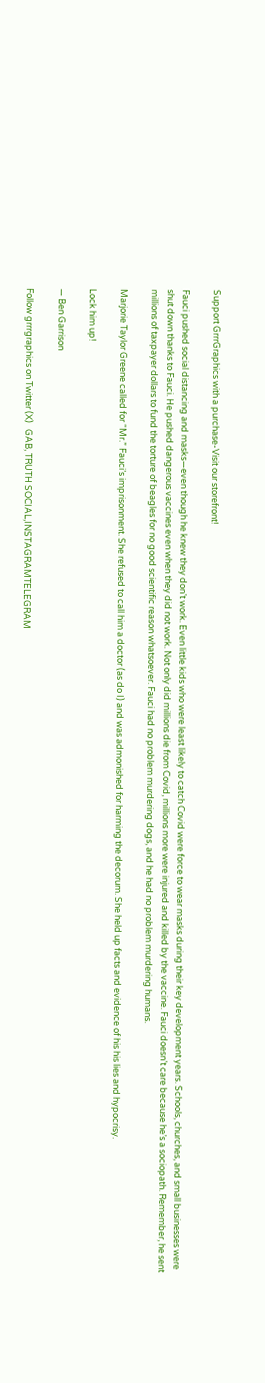Support GrrrGraphics with a purchase-Visit our storefront!

Fauci pushed social distancing and masks—even though he knew they don’t work. Even little kids who were least likely to catch Covid were force to wear masks during their key development years. Schools, churches, and small businesses were shut down thanks to Fauci. He pushed dangerous vaccines even when they did not work. Not only did millions die from Covid, millions more were injured and killed by the vaccine. Fauci doesn’t care because he’s a sociopath. Remember, he sent millions of taxpayer dollars to fund the torture of beagles for no good scientific reason whatsoever. Fauci had no problem murdering dogs, and he had no problem murdering humans.

Marjorie Taylor Greene called for “Mr.” Fauci’s imprisonment. She refused to call him a doctor (as do I) and was admonished for harming the decorum. She held up facts and evidence of his his lies and hypocrisy.

Lock him up!

— Ben Garrison

Follow grrrgraphics on Twitter (X)   GAB, TRUTH SOCIAL,INSTAGRAMTELEGRAM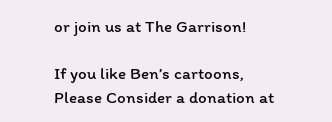or join us at The Garrison!

If you like Ben’s cartoons, Please Consider a donation at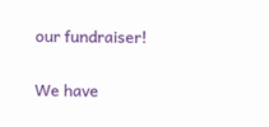our fundraiser!

We have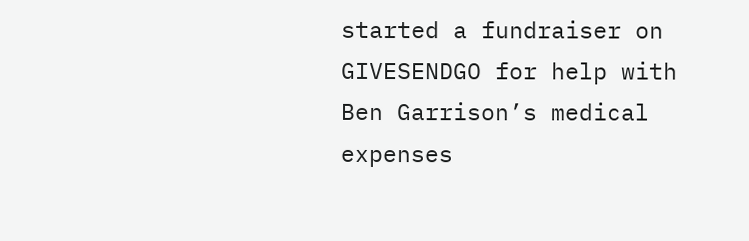started a fundraiser on GIVESENDGO for help with Ben Garrison’s medical expenses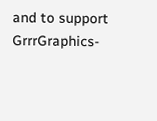and to support GrrrGraphics-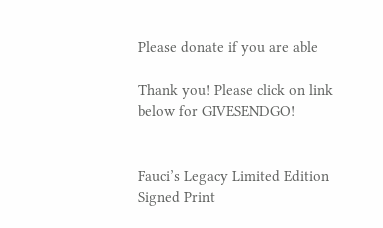Please donate if you are able

Thank you! Please click on link below for GIVESENDGO!


Fauci’s Legacy Limited Edition Signed Print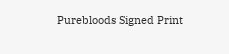Purebloods Signed Print